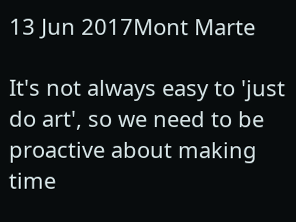13 Jun 2017Mont Marte

It's not always easy to 'just do art', so we need to be proactive about making time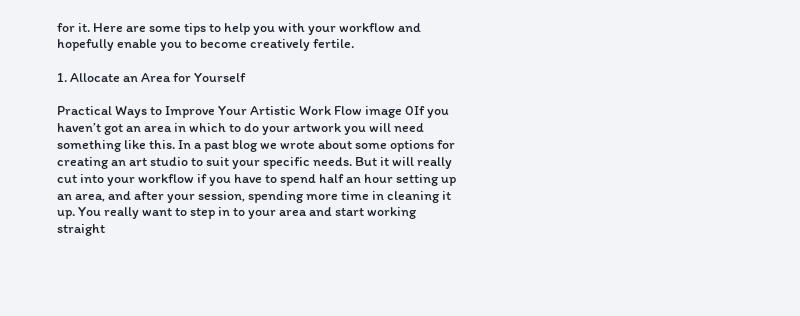for it. Here are some tips to help you with your workflow and hopefully enable you to become creatively fertile.

1. Allocate an Area for Yourself

Practical Ways to Improve Your Artistic Work Flow image 0If you haven’t got an area in which to do your artwork you will need something like this. In a past blog we wrote about some options for creating an art studio to suit your specific needs. But it will really cut into your workflow if you have to spend half an hour setting up an area, and after your session, spending more time in cleaning it up. You really want to step in to your area and start working straight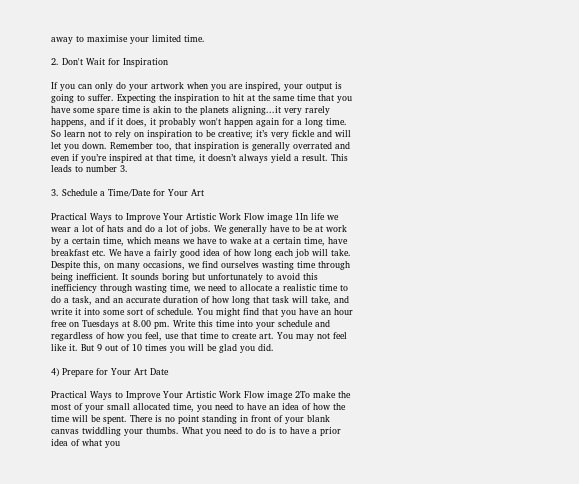away to maximise your limited time.

2. Don't Wait for Inspiration

If you can only do your artwork when you are inspired, your output is going to suffer. Expecting the inspiration to hit at the same time that you have some spare time is akin to the planets aligning...it very rarely happens, and if it does, it probably won't happen again for a long time. So learn not to rely on inspiration to be creative; it’s very fickle and will let you down. Remember too, that inspiration is generally overrated and even if you’re inspired at that time, it doesn’t always yield a result. This leads to number 3.

3. Schedule a Time/Date for Your Art

Practical Ways to Improve Your Artistic Work Flow image 1In life we wear a lot of hats and do a lot of jobs. We generally have to be at work by a certain time, which means we have to wake at a certain time, have breakfast etc. We have a fairly good idea of how long each job will take. Despite this, on many occasions, we find ourselves wasting time through being inefficient. It sounds boring but unfortunately to avoid this inefficiency through wasting time, we need to allocate a realistic time to do a task, and an accurate duration of how long that task will take, and write it into some sort of schedule. You might find that you have an hour free on Tuesdays at 8.00 pm. Write this time into your schedule and regardless of how you feel, use that time to create art. You may not feel like it. But 9 out of 10 times you will be glad you did.

4) Prepare for Your Art Date

Practical Ways to Improve Your Artistic Work Flow image 2To make the most of your small allocated time, you need to have an idea of how the time will be spent. There is no point standing in front of your blank canvas twiddling your thumbs. What you need to do is to have a prior idea of what you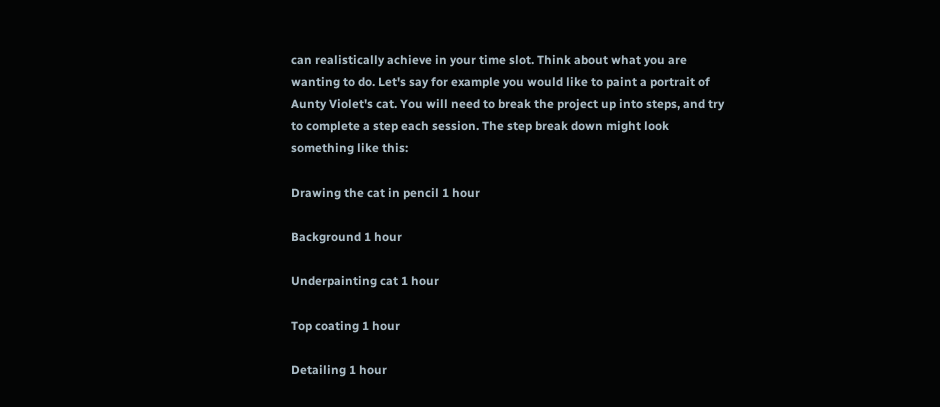can realistically achieve in your time slot. Think about what you are wanting to do. Let's say for example you would like to paint a portrait of Aunty Violet's cat. You will need to break the project up into steps, and try to complete a step each session. The step break down might look something like this:

Drawing the cat in pencil 1 hour

Background 1 hour

Underpainting cat 1 hour

Top coating 1 hour

Detailing 1 hour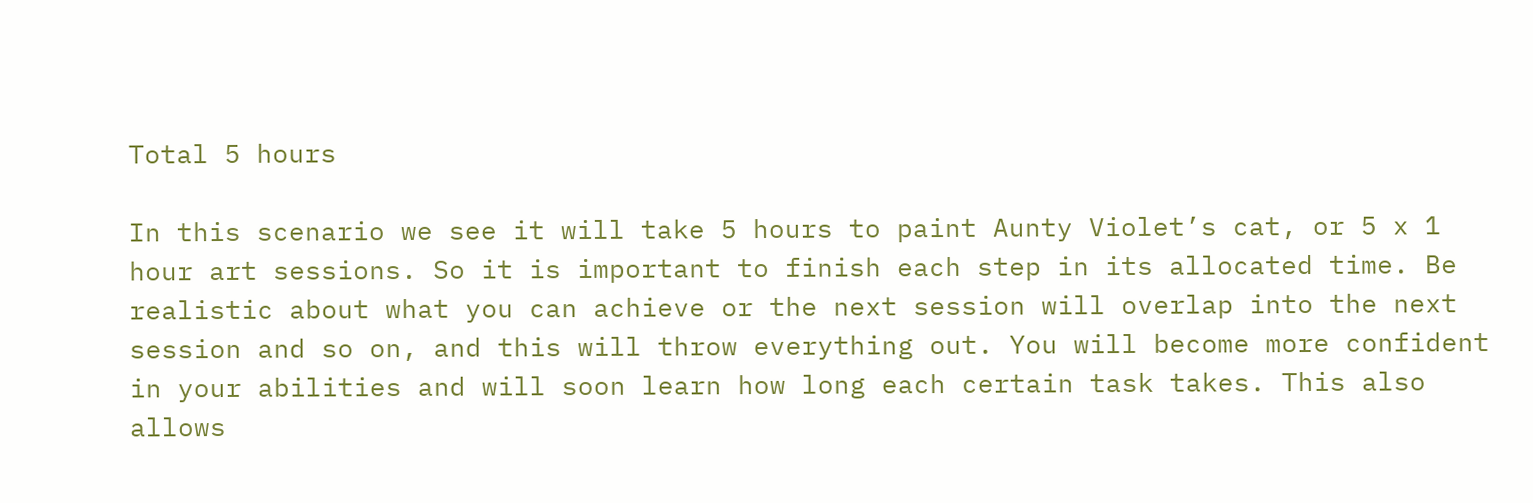Total 5 hours

In this scenario we see it will take 5 hours to paint Aunty Violet’s cat, or 5 x 1 hour art sessions. So it is important to finish each step in its allocated time. Be realistic about what you can achieve or the next session will overlap into the next session and so on, and this will throw everything out. You will become more confident in your abilities and will soon learn how long each certain task takes. This also allows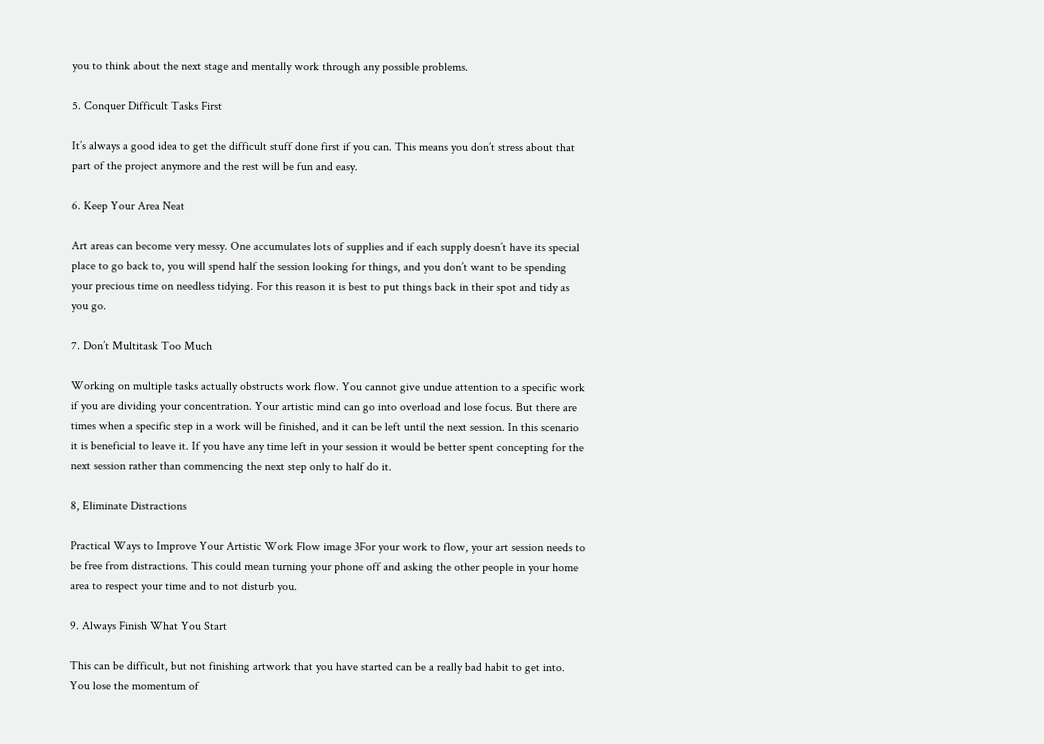you to think about the next stage and mentally work through any possible problems.

5. Conquer Difficult Tasks First

It’s always a good idea to get the difficult stuff done first if you can. This means you don’t stress about that part of the project anymore and the rest will be fun and easy.

6. Keep Your Area Neat

Art areas can become very messy. One accumulates lots of supplies and if each supply doesn’t have its special place to go back to, you will spend half the session looking for things, and you don’t want to be spending your precious time on needless tidying. For this reason it is best to put things back in their spot and tidy as you go.

7. Don’t Multitask Too Much

Working on multiple tasks actually obstructs work flow. You cannot give undue attention to a specific work if you are dividing your concentration. Your artistic mind can go into overload and lose focus. But there are times when a specific step in a work will be finished, and it can be left until the next session. In this scenario it is beneficial to leave it. If you have any time left in your session it would be better spent concepting for the next session rather than commencing the next step only to half do it.

8, Eliminate Distractions

Practical Ways to Improve Your Artistic Work Flow image 3For your work to flow, your art session needs to be free from distractions. This could mean turning your phone off and asking the other people in your home area to respect your time and to not disturb you.

9. Always Finish What You Start

This can be difficult, but not finishing artwork that you have started can be a really bad habit to get into. You lose the momentum of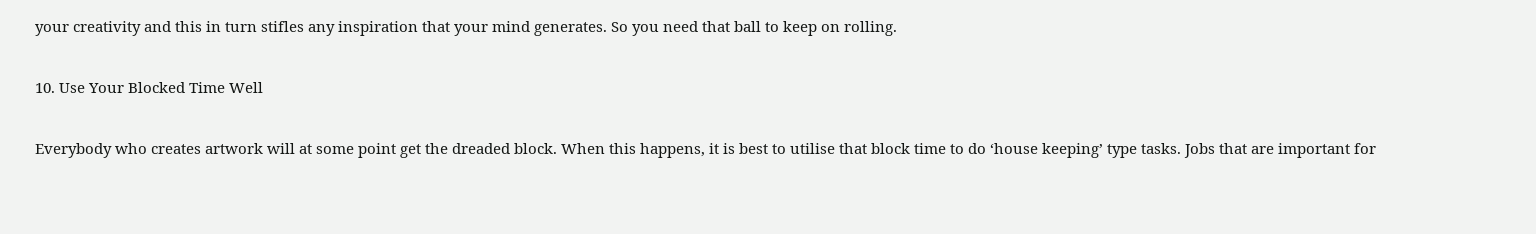your creativity and this in turn stifles any inspiration that your mind generates. So you need that ball to keep on rolling.

10. Use Your Blocked Time Well

Everybody who creates artwork will at some point get the dreaded block. When this happens, it is best to utilise that block time to do ‘house keeping’ type tasks. Jobs that are important for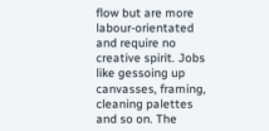flow but are more labour-orientated and require no creative spirit. Jobs like gessoing up canvasses, framing, cleaning palettes and so on. The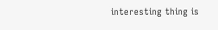interesting thing is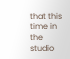that this time in the studio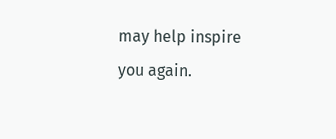may help inspire you again.